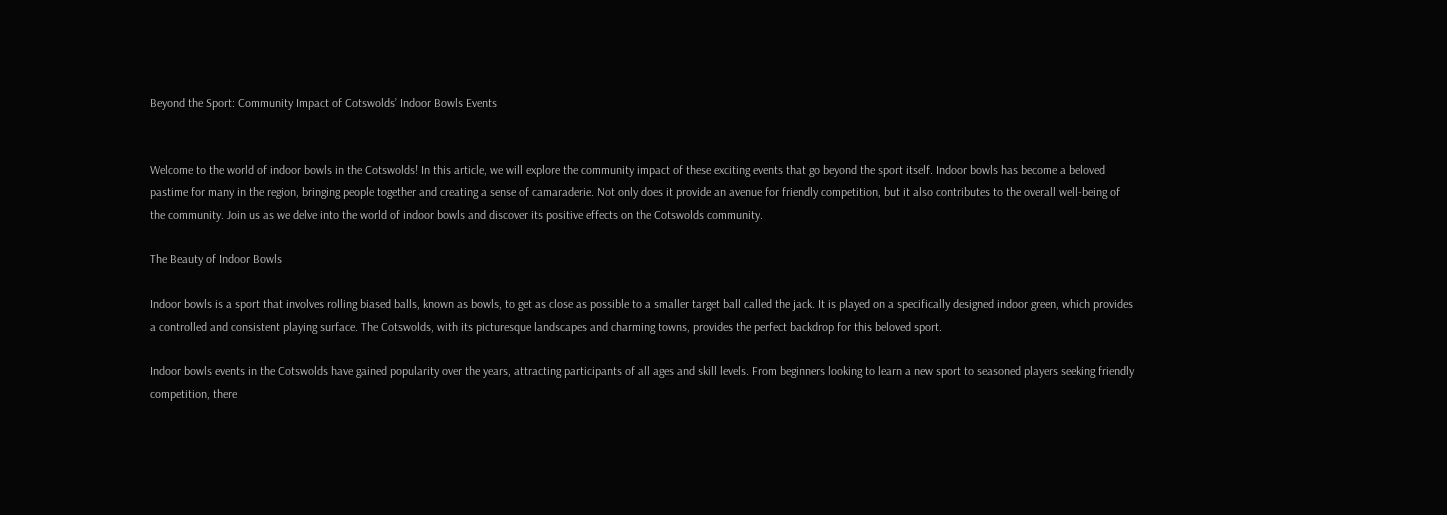Beyond the Sport: Community Impact of Cotswolds’ Indoor Bowls Events


Welcome to the world of indoor bowls in the Cotswolds! In this article, we will explore the community impact of these exciting events that go beyond the sport itself. Indoor bowls has become a beloved pastime for many in the region, bringing people together and creating a sense of camaraderie. Not only does it provide an avenue for friendly competition, but it also contributes to the overall well-being of the community. Join us as we delve into the world of indoor bowls and discover its positive effects on the Cotswolds community.

The Beauty of Indoor Bowls

Indoor bowls is a sport that involves rolling biased balls, known as bowls, to get as close as possible to a smaller target ball called the jack. It is played on a specifically designed indoor green, which provides a controlled and consistent playing surface. The Cotswolds, with its picturesque landscapes and charming towns, provides the perfect backdrop for this beloved sport.

Indoor bowls events in the Cotswolds have gained popularity over the years, attracting participants of all ages and skill levels. From beginners looking to learn a new sport to seasoned players seeking friendly competition, there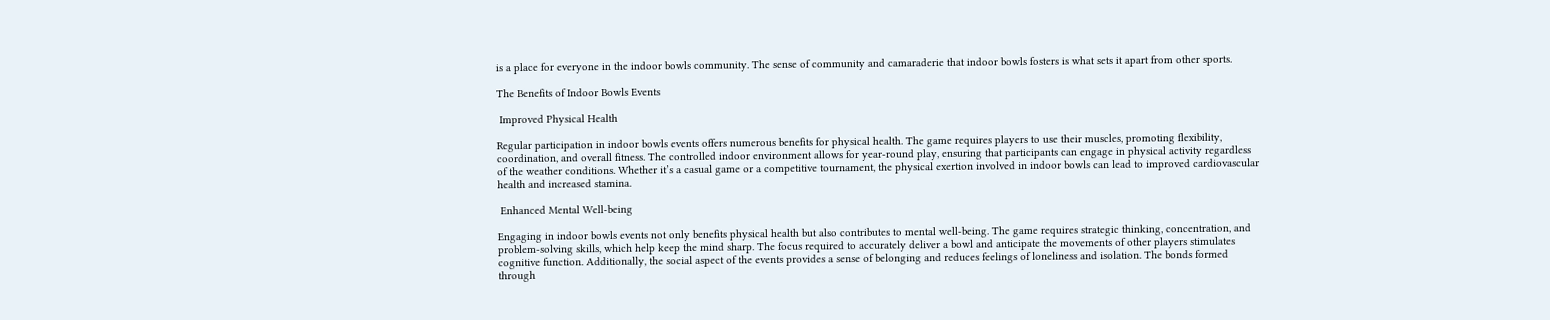is a place for everyone in the indoor bowls community. The sense of community and camaraderie that indoor bowls fosters is what sets it apart from other sports.

The Benefits of Indoor Bowls Events

 Improved Physical Health

Regular participation in indoor bowls events offers numerous benefits for physical health. The game requires players to use their muscles, promoting flexibility, coordination, and overall fitness. The controlled indoor environment allows for year-round play, ensuring that participants can engage in physical activity regardless of the weather conditions. Whether it’s a casual game or a competitive tournament, the physical exertion involved in indoor bowls can lead to improved cardiovascular health and increased stamina.

 Enhanced Mental Well-being

Engaging in indoor bowls events not only benefits physical health but also contributes to mental well-being. The game requires strategic thinking, concentration, and problem-solving skills, which help keep the mind sharp. The focus required to accurately deliver a bowl and anticipate the movements of other players stimulates cognitive function. Additionally, the social aspect of the events provides a sense of belonging and reduces feelings of loneliness and isolation. The bonds formed through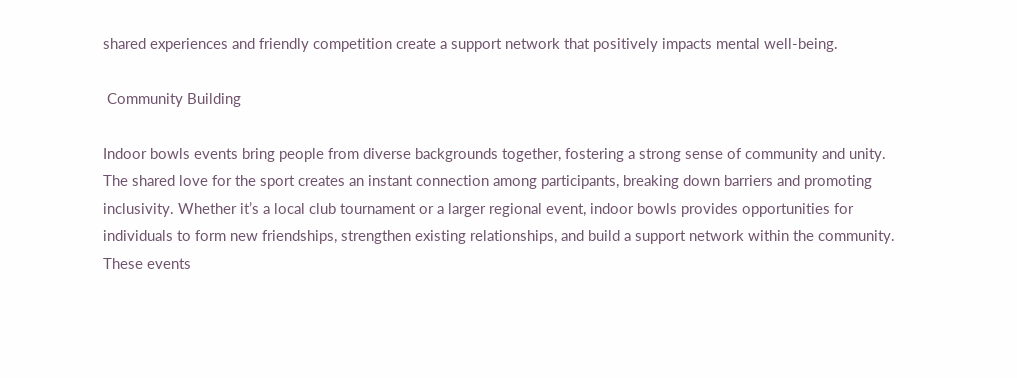shared experiences and friendly competition create a support network that positively impacts mental well-being.

 Community Building

Indoor bowls events bring people from diverse backgrounds together, fostering a strong sense of community and unity. The shared love for the sport creates an instant connection among participants, breaking down barriers and promoting inclusivity. Whether it’s a local club tournament or a larger regional event, indoor bowls provides opportunities for individuals to form new friendships, strengthen existing relationships, and build a support network within the community. These events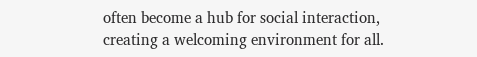often become a hub for social interaction, creating a welcoming environment for all.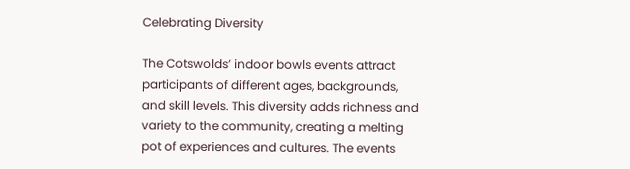Celebrating Diversity

The Cotswolds’ indoor bowls events attract participants of different ages, backgrounds, and skill levels. This diversity adds richness and variety to the community, creating a melting pot of experiences and cultures. The events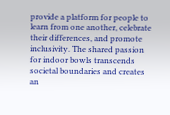provide a platform for people to learn from one another, celebrate their differences, and promote inclusivity. The shared passion for indoor bowls transcends societal boundaries and creates an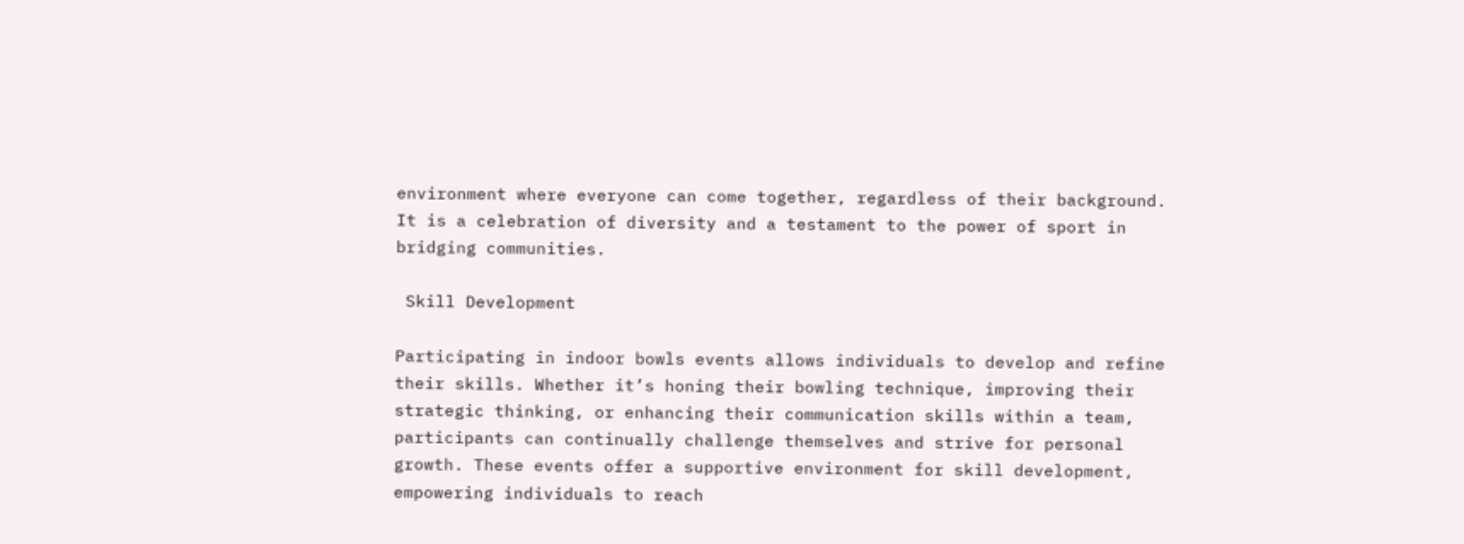environment where everyone can come together, regardless of their background. It is a celebration of diversity and a testament to the power of sport in bridging communities.

 Skill Development

Participating in indoor bowls events allows individuals to develop and refine their skills. Whether it’s honing their bowling technique, improving their strategic thinking, or enhancing their communication skills within a team, participants can continually challenge themselves and strive for personal growth. These events offer a supportive environment for skill development, empowering individuals to reach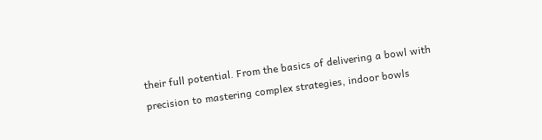their full potential. From the basics of delivering a bowl with precision to mastering complex strategies, indoor bowls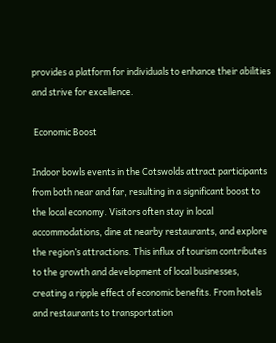provides a platform for individuals to enhance their abilities and strive for excellence.

 Economic Boost

Indoor bowls events in the Cotswolds attract participants from both near and far, resulting in a significant boost to the local economy. Visitors often stay in local accommodations, dine at nearby restaurants, and explore the region’s attractions. This influx of tourism contributes to the growth and development of local businesses, creating a ripple effect of economic benefits. From hotels and restaurants to transportation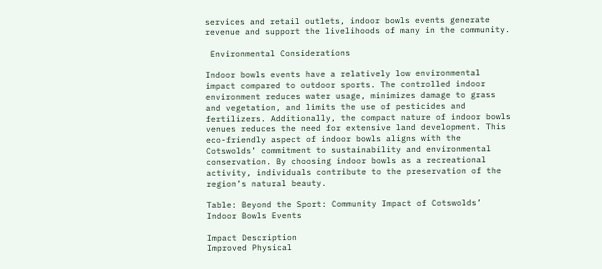services and retail outlets, indoor bowls events generate revenue and support the livelihoods of many in the community.

 Environmental Considerations

Indoor bowls events have a relatively low environmental impact compared to outdoor sports. The controlled indoor environment reduces water usage, minimizes damage to grass and vegetation, and limits the use of pesticides and fertilizers. Additionally, the compact nature of indoor bowls venues reduces the need for extensive land development. This eco-friendly aspect of indoor bowls aligns with the Cotswolds’ commitment to sustainability and environmental conservation. By choosing indoor bowls as a recreational activity, individuals contribute to the preservation of the region’s natural beauty.

Table: Beyond the Sport: Community Impact of Cotswolds’ Indoor Bowls Events

Impact Description
Improved Physical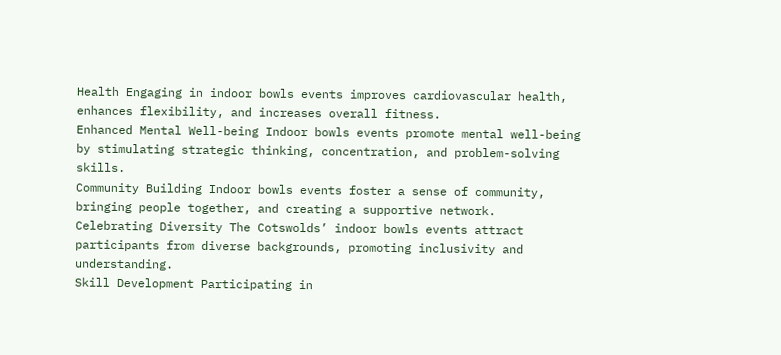Health Engaging in indoor bowls events improves cardiovascular health, enhances flexibility, and increases overall fitness.
Enhanced Mental Well-being Indoor bowls events promote mental well-being by stimulating strategic thinking, concentration, and problem-solving skills.
Community Building Indoor bowls events foster a sense of community, bringing people together, and creating a supportive network.
Celebrating Diversity The Cotswolds’ indoor bowls events attract participants from diverse backgrounds, promoting inclusivity and understanding.
Skill Development Participating in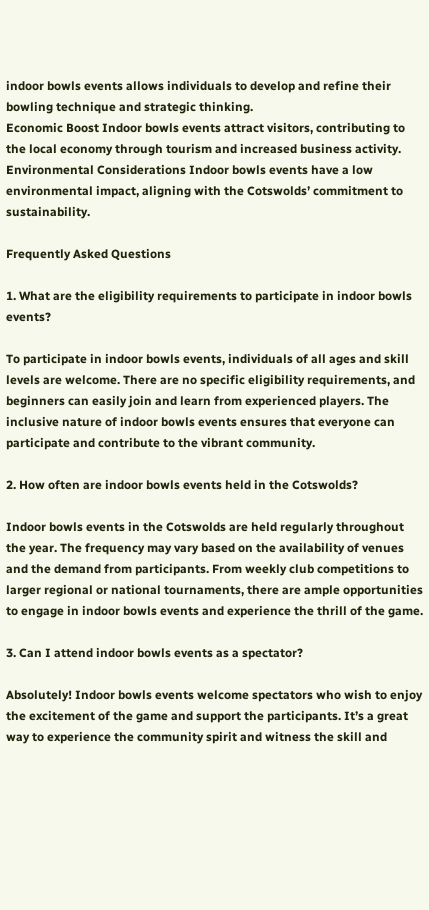indoor bowls events allows individuals to develop and refine their bowling technique and strategic thinking.
Economic Boost Indoor bowls events attract visitors, contributing to the local economy through tourism and increased business activity.
Environmental Considerations Indoor bowls events have a low environmental impact, aligning with the Cotswolds’ commitment to sustainability.

Frequently Asked Questions

1. What are the eligibility requirements to participate in indoor bowls events?

To participate in indoor bowls events, individuals of all ages and skill levels are welcome. There are no specific eligibility requirements, and beginners can easily join and learn from experienced players. The inclusive nature of indoor bowls events ensures that everyone can participate and contribute to the vibrant community.

2. How often are indoor bowls events held in the Cotswolds?

Indoor bowls events in the Cotswolds are held regularly throughout the year. The frequency may vary based on the availability of venues and the demand from participants. From weekly club competitions to larger regional or national tournaments, there are ample opportunities to engage in indoor bowls events and experience the thrill of the game.

3. Can I attend indoor bowls events as a spectator?

Absolutely! Indoor bowls events welcome spectators who wish to enjoy the excitement of the game and support the participants. It’s a great way to experience the community spirit and witness the skill and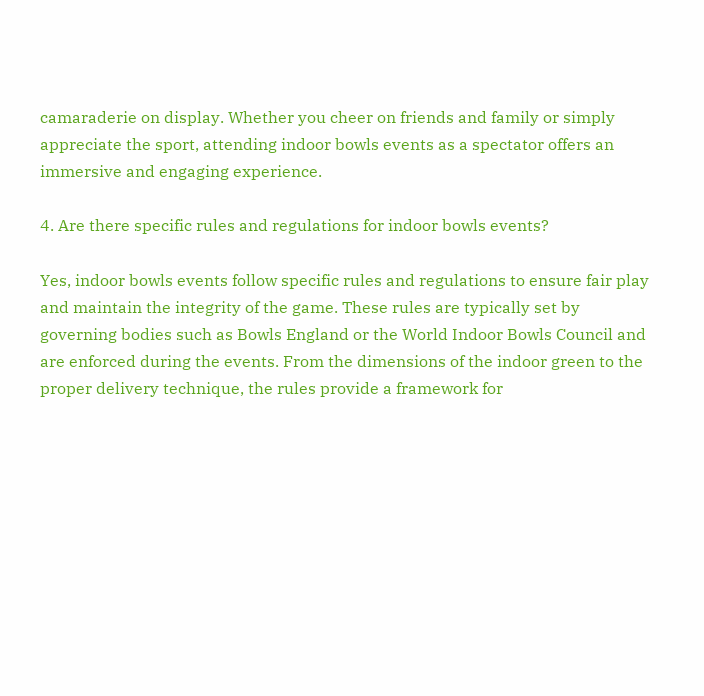camaraderie on display. Whether you cheer on friends and family or simply appreciate the sport, attending indoor bowls events as a spectator offers an immersive and engaging experience.

4. Are there specific rules and regulations for indoor bowls events?

Yes, indoor bowls events follow specific rules and regulations to ensure fair play and maintain the integrity of the game. These rules are typically set by governing bodies such as Bowls England or the World Indoor Bowls Council and are enforced during the events. From the dimensions of the indoor green to the proper delivery technique, the rules provide a framework for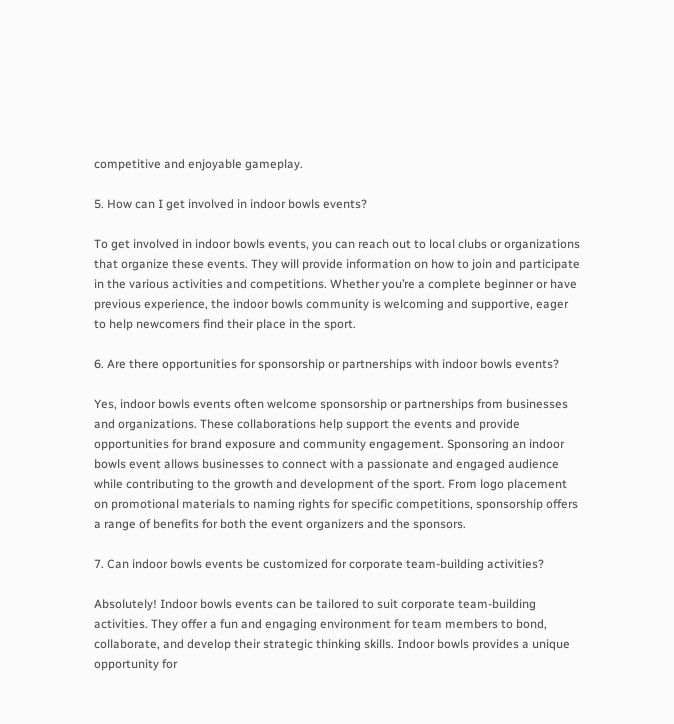competitive and enjoyable gameplay.

5. How can I get involved in indoor bowls events?

To get involved in indoor bowls events, you can reach out to local clubs or organizations that organize these events. They will provide information on how to join and participate in the various activities and competitions. Whether you’re a complete beginner or have previous experience, the indoor bowls community is welcoming and supportive, eager to help newcomers find their place in the sport.

6. Are there opportunities for sponsorship or partnerships with indoor bowls events?

Yes, indoor bowls events often welcome sponsorship or partnerships from businesses and organizations. These collaborations help support the events and provide opportunities for brand exposure and community engagement. Sponsoring an indoor bowls event allows businesses to connect with a passionate and engaged audience while contributing to the growth and development of the sport. From logo placement on promotional materials to naming rights for specific competitions, sponsorship offers a range of benefits for both the event organizers and the sponsors.

7. Can indoor bowls events be customized for corporate team-building activities?

Absolutely! Indoor bowls events can be tailored to suit corporate team-building activities. They offer a fun and engaging environment for team members to bond, collaborate, and develop their strategic thinking skills. Indoor bowls provides a unique opportunity for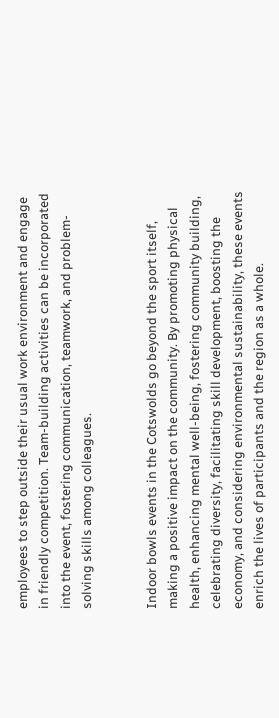employees to step outside their usual work environment and engage in friendly competition. Team-building activities can be incorporated into the event, fostering communication, teamwork, and problem-solving skills among colleagues.


Indoor bowls events in the Cotswolds go beyond the sport itself, making a positive impact on the community. By promoting physical health, enhancing mental well-being, fostering community building, celebrating diversity, facilitating skill development, boosting the economy, and considering environmental sustainability, these events enrich the lives of participants and the region as a whole.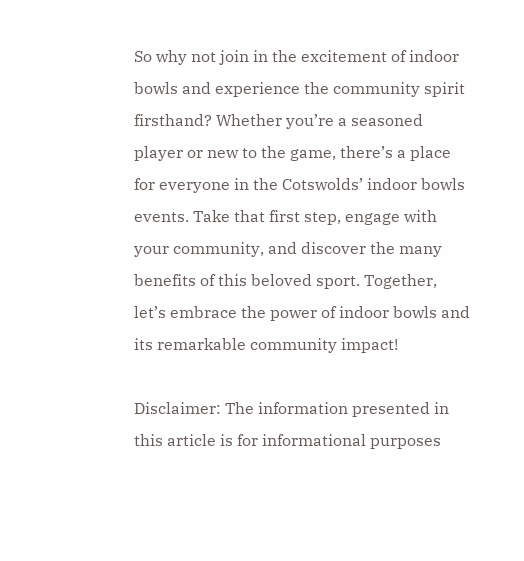So why not join in the excitement of indoor bowls and experience the community spirit firsthand? Whether you’re a seasoned player or new to the game, there’s a place for everyone in the Cotswolds’ indoor bowls events. Take that first step, engage with your community, and discover the many benefits of this beloved sport. Together, let’s embrace the power of indoor bowls and its remarkable community impact!

Disclaimer: The information presented in this article is for informational purposes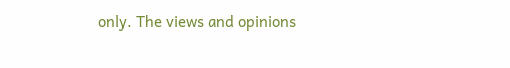only. The views and opinions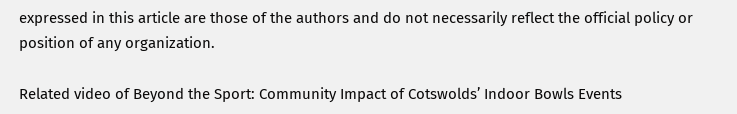expressed in this article are those of the authors and do not necessarily reflect the official policy or position of any organization.

Related video of Beyond the Sport: Community Impact of Cotswolds’ Indoor Bowls Events